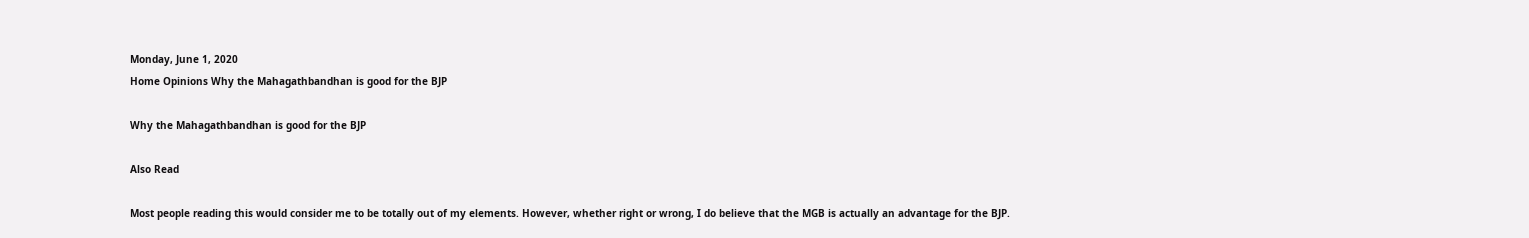Monday, June 1, 2020
Home Opinions Why the Mahagathbandhan is good for the BJP

Why the Mahagathbandhan is good for the BJP

Also Read

Most people reading this would consider me to be totally out of my elements. However, whether right or wrong, I do believe that the MGB is actually an advantage for the BJP.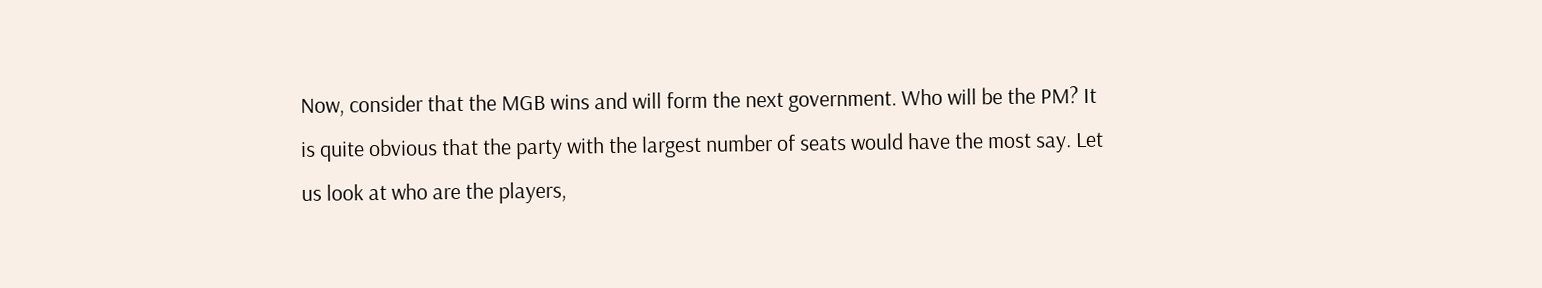Now, consider that the MGB wins and will form the next government. Who will be the PM? It is quite obvious that the party with the largest number of seats would have the most say. Let us look at who are the players,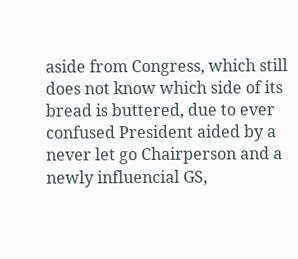aside from Congress, which still does not know which side of its bread is buttered, due to ever confused President aided by a never let go Chairperson and a newly influencial GS,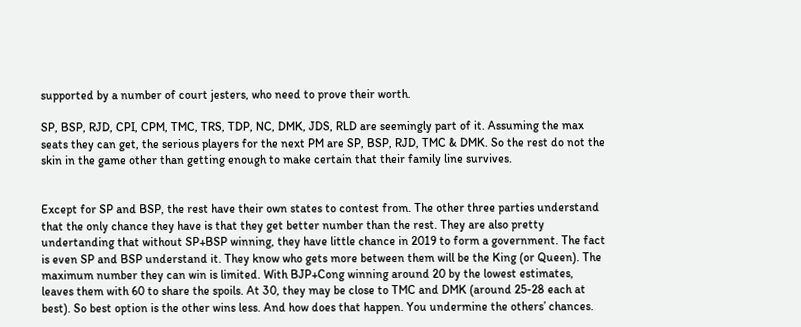supported by a number of court jesters, who need to prove their worth.

SP, BSP, RJD, CPI, CPM, TMC, TRS, TDP, NC, DMK, JDS, RLD are seemingly part of it. Assuming the max seats they can get, the serious players for the next PM are SP, BSP, RJD, TMC & DMK. So the rest do not the skin in the game other than getting enough to make certain that their family line survives.


Except for SP and BSP, the rest have their own states to contest from. The other three parties understand that the only chance they have is that they get better number than the rest. They are also pretty undertanding that without SP+BSP winning, they have little chance in 2019 to form a government. The fact is even SP and BSP understand it. They know who gets more between them will be the King (or Queen). The maximum number they can win is limited. With BJP+Cong winning around 20 by the lowest estimates, leaves them with 60 to share the spoils. At 30, they may be close to TMC and DMK (around 25-28 each at best). So best option is the other wins less. And how does that happen. You undermine the others’ chances.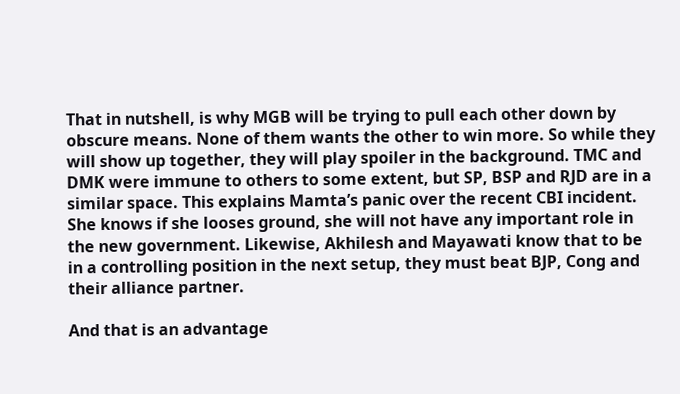That in nutshell, is why MGB will be trying to pull each other down by obscure means. None of them wants the other to win more. So while they will show up together, they will play spoiler in the background. TMC and DMK were immune to others to some extent, but SP, BSP and RJD are in a similar space. This explains Mamta’s panic over the recent CBI incident. She knows if she looses ground, she will not have any important role in the new government. Likewise, Akhilesh and Mayawati know that to be in a controlling position in the next setup, they must beat BJP, Cong and their alliance partner.

And that is an advantage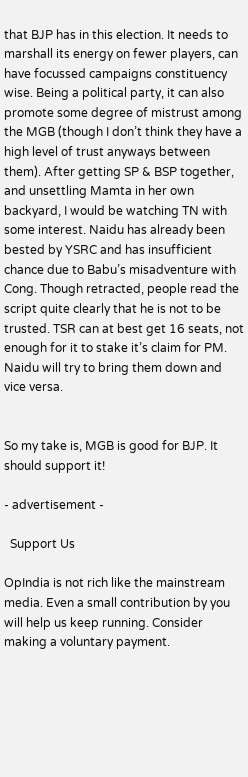that BJP has in this election. It needs to marshall its energy on fewer players, can have focussed campaigns constituency wise. Being a political party, it can also promote some degree of mistrust among the MGB (though I don’t think they have a high level of trust anyways between them). After getting SP & BSP together, and unsettling Mamta in her own backyard, I would be watching TN with some interest. Naidu has already been bested by YSRC and has insufficient chance due to Babu’s misadventure with Cong. Though retracted, people read the script quite clearly that he is not to be trusted. TSR can at best get 16 seats, not enough for it to stake it’s claim for PM. Naidu will try to bring them down and vice versa.


So my take is, MGB is good for BJP. It should support it!

- advertisement -

  Support Us

OpIndia is not rich like the mainstream media. Even a small contribution by you will help us keep running. Consider making a voluntary payment.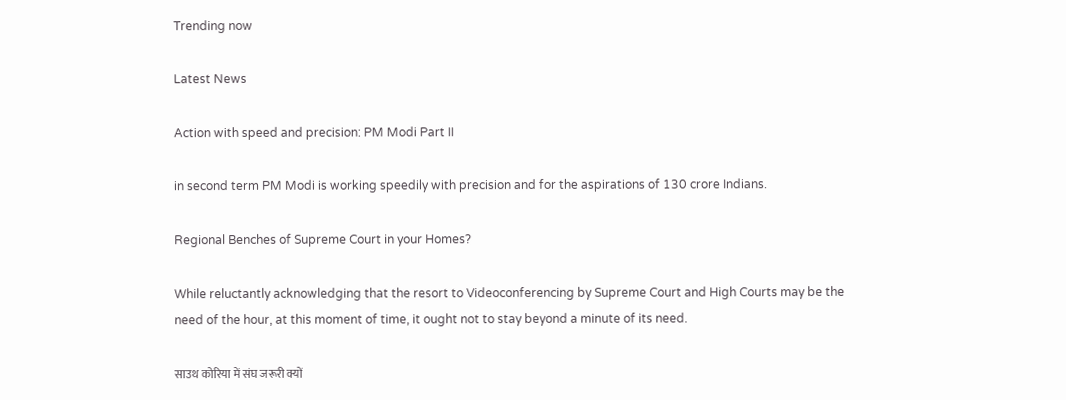Trending now

Latest News

Action with speed and precision: PM Modi Part II

in second term PM Modi is working speedily with precision and for the aspirations of 130 crore Indians.

Regional Benches of Supreme Court in your Homes?

While reluctantly acknowledging that the resort to Videoconferencing by Supreme Court and High Courts may be the need of the hour, at this moment of time, it ought not to stay beyond a minute of its need.

साउथ कोरिया में संघ जरूरी क्यों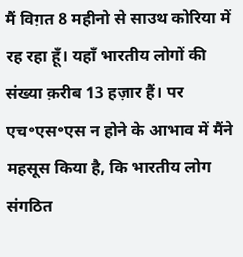मैं विग़त 8 महीनो से साउथ कोरिया में रह रहा हूँ। यहाँ भारतीय लोगों की संख्या क़रीब 13 हज़ार हैं। पर एच॰एस॰एस न होने के आभाव में मैंने महसूस किया है, कि भारतीय लोग संगठित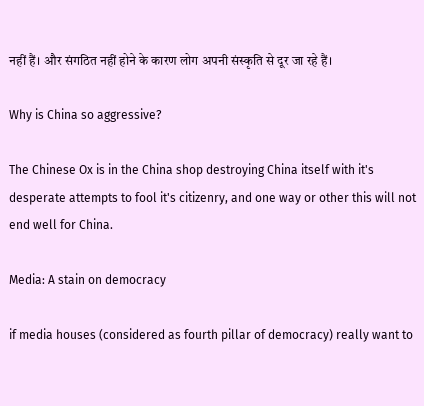नहीं हैं। और संगठित नहीं होने के कारण लोग अपनी संस्कृति से दूर जा रहे हैं।

Why is China so aggressive?

The Chinese Ox is in the China shop destroying China itself with it's desperate attempts to fool it's citizenry, and one way or other this will not end well for China.

Media: A stain on democracy

if media houses (considered as fourth pillar of democracy) really want to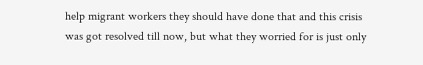help migrant workers they should have done that and this crisis was got resolved till now, but what they worried for is just only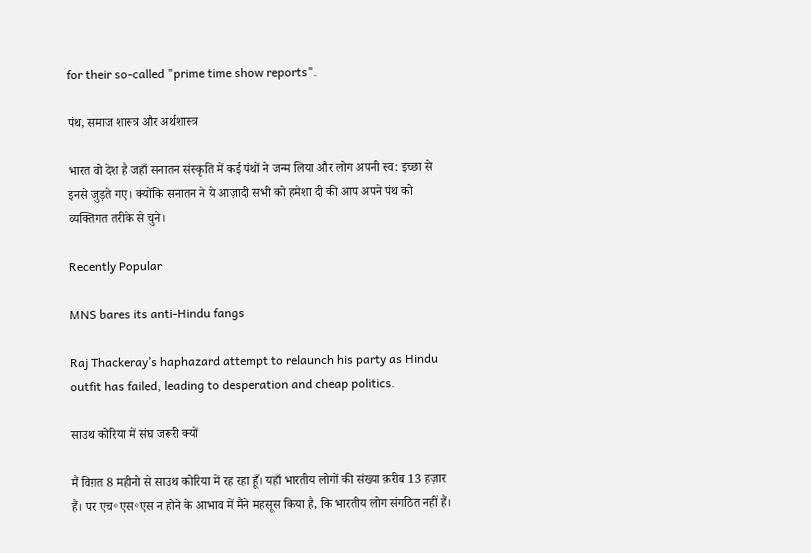for their so-called "prime time show reports".

पंथ, समाज शास्त्र और अर्थशास्त्र

भारत वो देश है जहाँ सनातन संस्कृति में कई पंथों ने जन्म लिया और लोग अपनी स्व: इच्छा से इनसे जुड़ते गए। क्योंकि सनातन ने ये आज़ादी सभी को हमेशा दी की आप अपने पंथ को व्यक्तिगत तरीके से चुने।

Recently Popular

MNS bares its anti-Hindu fangs

Raj Thackeray’s haphazard attempt to relaunch his party as Hindu outfit has failed, leading to desperation and cheap politics.

साउथ कोरिया में संघ जरूरी क्यों

मैं विग़त 8 महीनो से साउथ कोरिया में रह रहा हूँ। यहाँ भारतीय लोगों की संख्या क़रीब 13 हज़ार हैं। पर एच॰एस॰एस न होने के आभाव में मैंने महसूस किया है, कि भारतीय लोग संगठित नहीं हैं।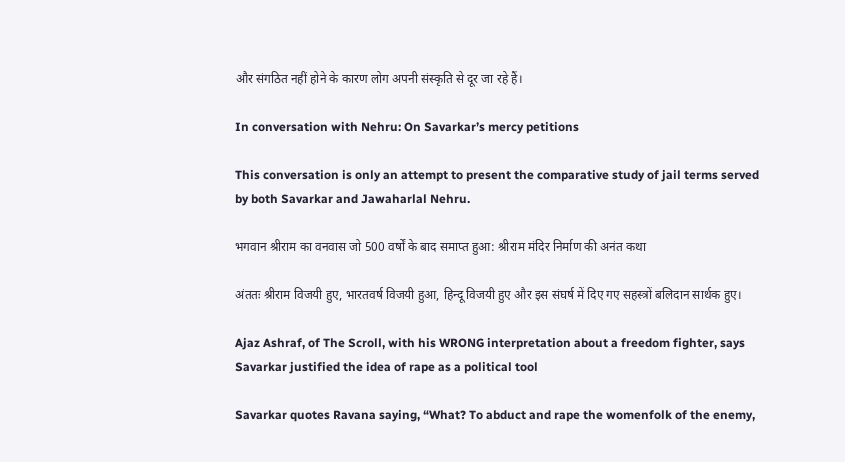और संगठित नहीं होने के कारण लोग अपनी संस्कृति से दूर जा रहे हैं।

In conversation with Nehru: On Savarkar’s mercy petitions

This conversation is only an attempt to present the comparative study of jail terms served by both Savarkar and Jawaharlal Nehru.

भगवान श्रीराम का वनवास जो 500 वर्षों के बाद समाप्त हुआ: श्रीराम मंदिर निर्माण की अनंत कथा

अंततः श्रीराम विजयी हुए, भारतवर्ष विजयी हुआ, हिन्दू विजयी हुए और इस संघर्ष में दिए गए सहस्त्रों बलिदान सार्थक हुए।

Ajaz Ashraf, of The Scroll, with his WRONG interpretation about a freedom fighter, says Savarkar justified the idea of rape as a political tool

Savarkar quotes Ravana saying, “What? To abduct and rape the womenfolk of the enemy,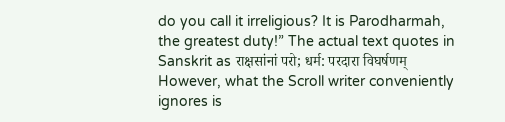do you call it irreligious? It is Parodharmah, the greatest duty!” The actual text quotes in Sanskrit as राक्षसांनां परो; धर्म: परदारा विघर्षणम् However, what the Scroll writer conveniently ignores is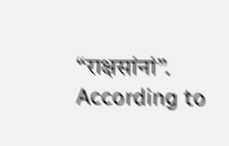“राक्षसांनां”. According to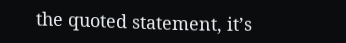the quoted statement, it’s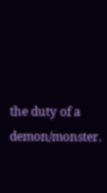the duty of a demon/monster.